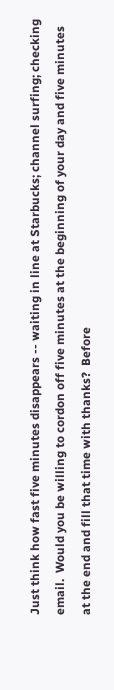Just think how fast five minutes disappears -- waiting in line at Starbucks; channel surfing; checking email.  Would you be willing to cordon off five minutes at the beginning of your day and five minutes at the end and fill that time with thanks?  Before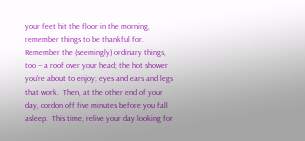your feet hit the floor in the morning, remember things to be thankful for.  Remember the (seemingly) ordinary things, too -- a roof over your head; the hot shower you're about to enjoy; eyes and ears and legs that work.  Then, at the other end of your day, cordon off five minutes before you fall asleep.  This time, relive your day looking for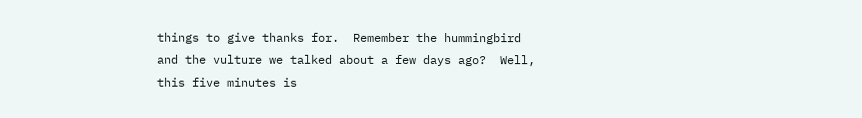things to give thanks for.  Remember the hummingbird and the vulture we talked about a few days ago?  Well, this five minutes is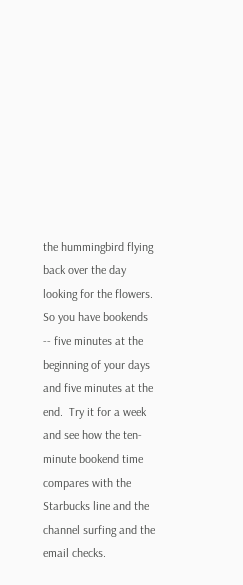the hummingbird flying back over the day looking for the flowers.  So you have bookends -- five minutes at the beginning of your days and five minutes at the end.  Try it for a week and see how the ten-minute bookend time compares with the Starbucks line and the channel surfing and the email checks.